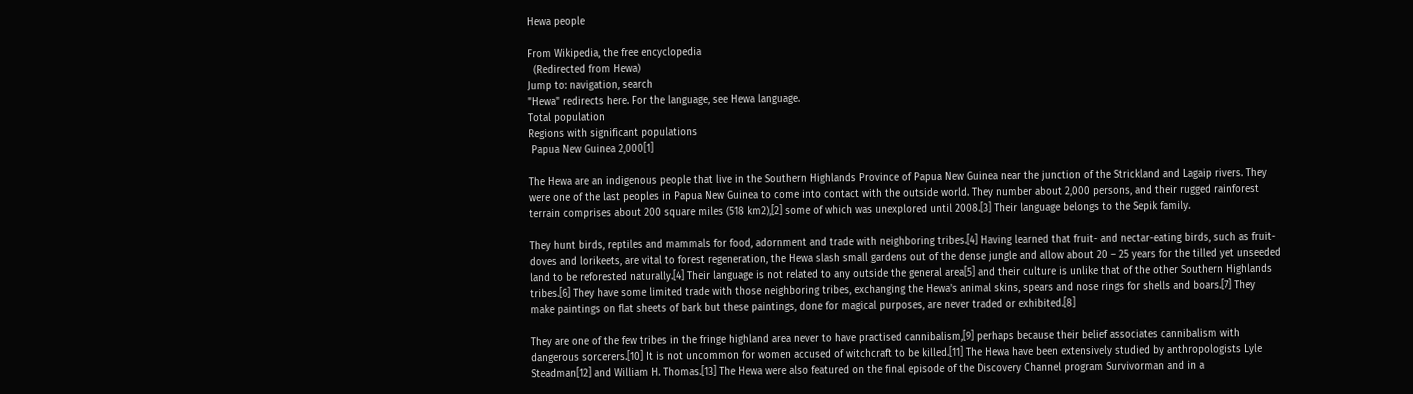Hewa people

From Wikipedia, the free encyclopedia
  (Redirected from Hewa)
Jump to: navigation, search
"Hewa" redirects here. For the language, see Hewa language.
Total population
Regions with significant populations
 Papua New Guinea 2,000[1]

The Hewa are an indigenous people that live in the Southern Highlands Province of Papua New Guinea near the junction of the Strickland and Lagaip rivers. They were one of the last peoples in Papua New Guinea to come into contact with the outside world. They number about 2,000 persons, and their rugged rainforest terrain comprises about 200 square miles (518 km2),[2] some of which was unexplored until 2008.[3] Their language belongs to the Sepik family.

They hunt birds, reptiles and mammals for food, adornment and trade with neighboring tribes.[4] Having learned that fruit- and nectar-eating birds, such as fruit-doves and lorikeets, are vital to forest regeneration, the Hewa slash small gardens out of the dense jungle and allow about 20 – 25 years for the tilled yet unseeded land to be reforested naturally.[4] Their language is not related to any outside the general area[5] and their culture is unlike that of the other Southern Highlands tribes.[6] They have some limited trade with those neighboring tribes, exchanging the Hewa's animal skins, spears and nose rings for shells and boars.[7] They make paintings on flat sheets of bark but these paintings, done for magical purposes, are never traded or exhibited.[8]

They are one of the few tribes in the fringe highland area never to have practised cannibalism,[9] perhaps because their belief associates cannibalism with dangerous sorcerers.[10] It is not uncommon for women accused of witchcraft to be killed.[11] The Hewa have been extensively studied by anthropologists Lyle Steadman[12] and William H. Thomas.[13] The Hewa were also featured on the final episode of the Discovery Channel program Survivorman and in a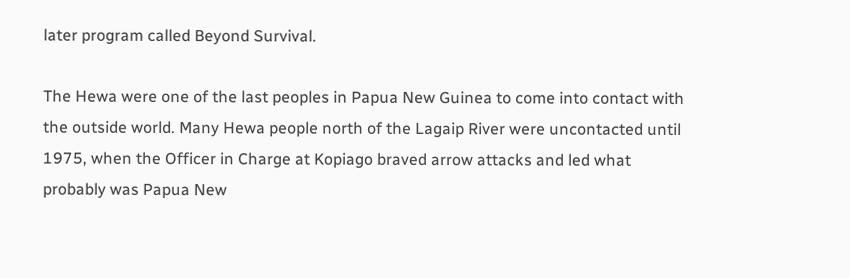later program called Beyond Survival.

The Hewa were one of the last peoples in Papua New Guinea to come into contact with the outside world. Many Hewa people north of the Lagaip River were uncontacted until 1975, when the Officer in Charge at Kopiago braved arrow attacks and led what probably was Papua New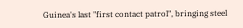Guinea's last "first contact patrol", bringing steel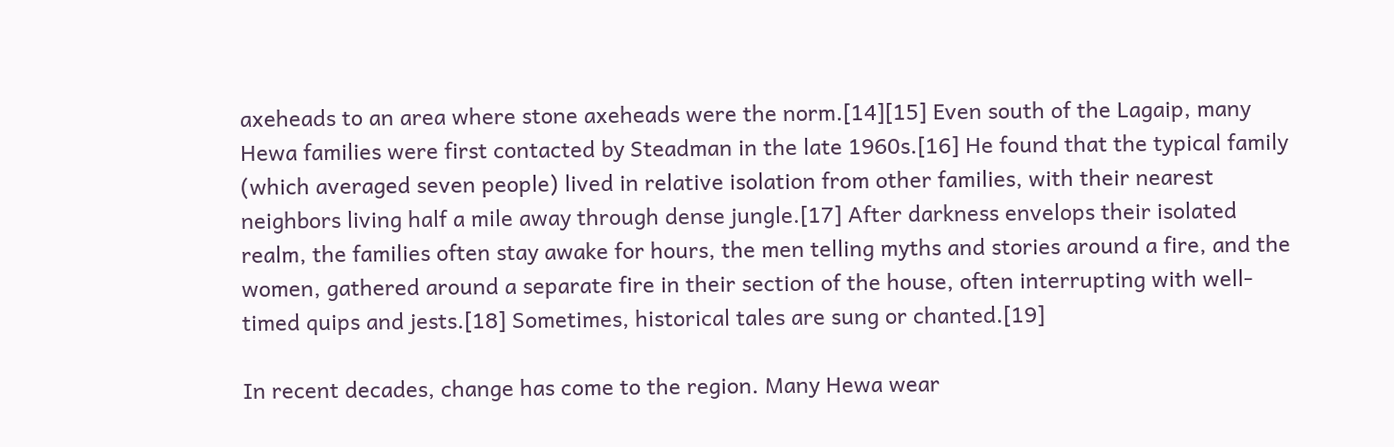axeheads to an area where stone axeheads were the norm.[14][15] Even south of the Lagaip, many Hewa families were first contacted by Steadman in the late 1960s.[16] He found that the typical family (which averaged seven people) lived in relative isolation from other families, with their nearest neighbors living half a mile away through dense jungle.[17] After darkness envelops their isolated realm, the families often stay awake for hours, the men telling myths and stories around a fire, and the women, gathered around a separate fire in their section of the house, often interrupting with well-timed quips and jests.[18] Sometimes, historical tales are sung or chanted.[19]

In recent decades, change has come to the region. Many Hewa wear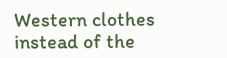Western clothes instead of the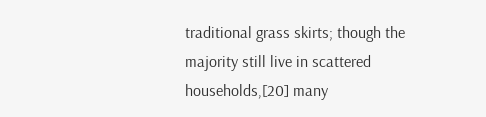traditional grass skirts; though the majority still live in scattered households,[20] many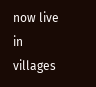now live in villages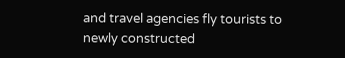and travel agencies fly tourists to newly constructed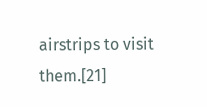airstrips to visit them.[21]